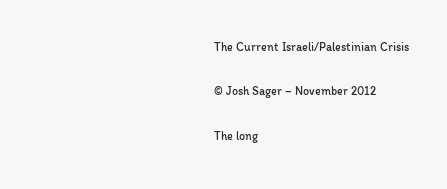The Current Israeli/Palestinian Crisis

© Josh Sager – November 2012

The long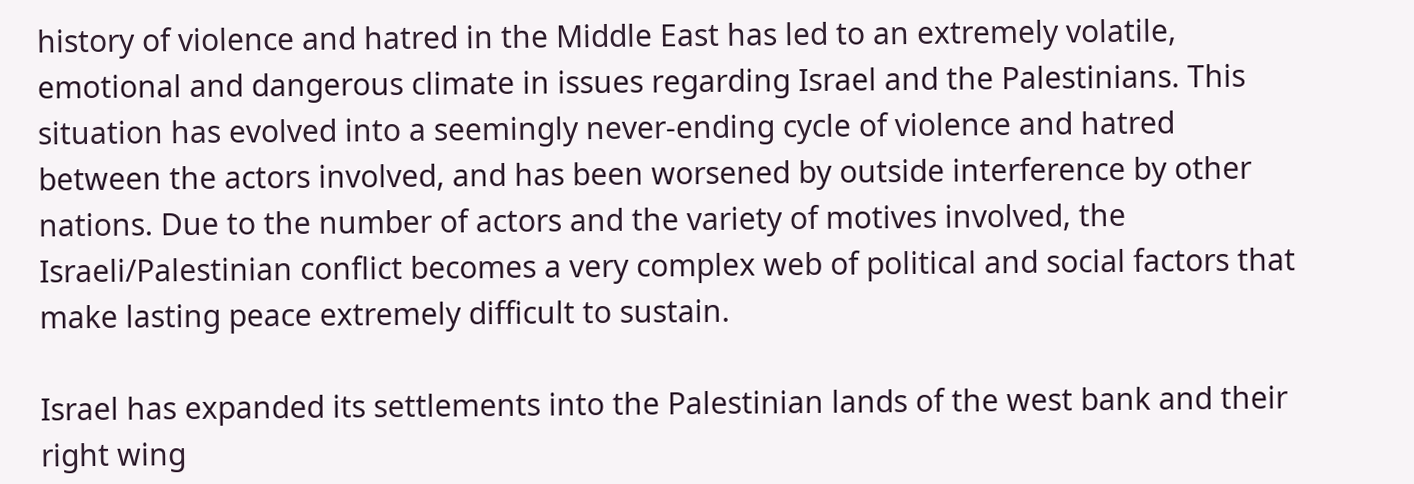history of violence and hatred in the Middle East has led to an extremely volatile, emotional and dangerous climate in issues regarding Israel and the Palestinians. This situation has evolved into a seemingly never-ending cycle of violence and hatred between the actors involved, and has been worsened by outside interference by other nations. Due to the number of actors and the variety of motives involved, the Israeli/Palestinian conflict becomes a very complex web of political and social factors that make lasting peace extremely difficult to sustain.

Israel has expanded its settlements into the Palestinian lands of the west bank and their right wing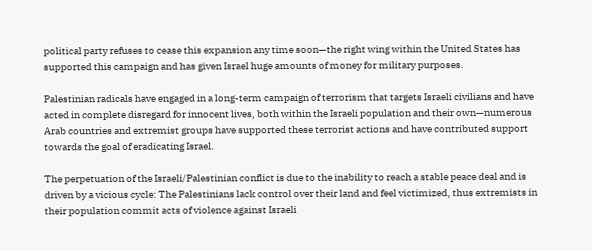political party refuses to cease this expansion any time soon—the right wing within the United States has supported this campaign and has given Israel huge amounts of money for military purposes.

Palestinian radicals have engaged in a long-term campaign of terrorism that targets Israeli civilians and have acted in complete disregard for innocent lives, both within the Israeli population and their own—numerous Arab countries and extremist groups have supported these terrorist actions and have contributed support towards the goal of eradicating Israel.

The perpetuation of the Israeli/Palestinian conflict is due to the inability to reach a stable peace deal and is driven by a vicious cycle: The Palestinians lack control over their land and feel victimized, thus extremists in their population commit acts of violence against Israeli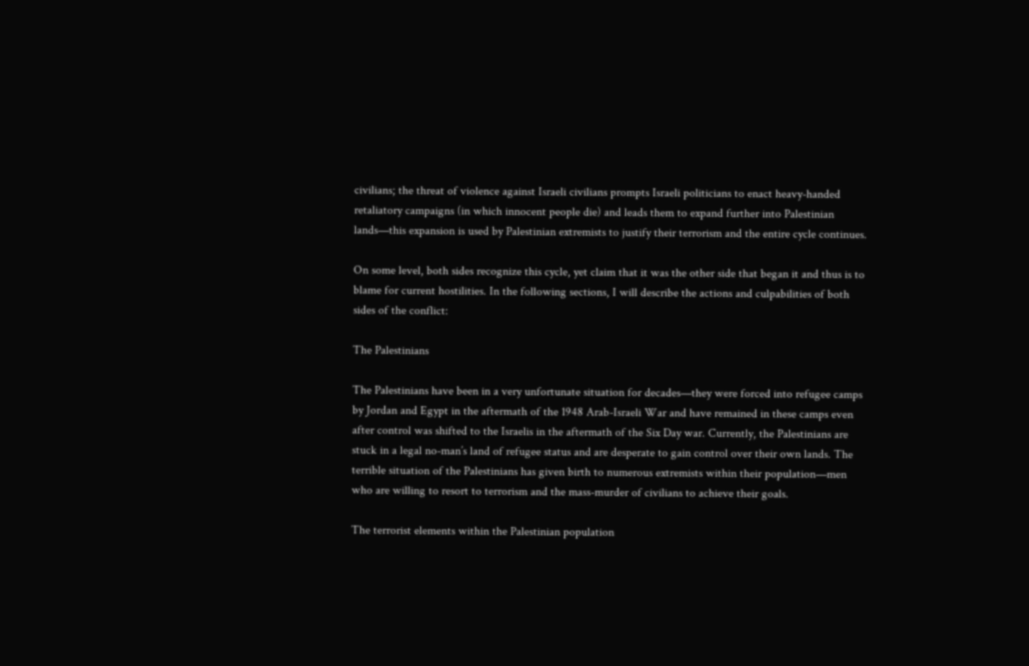civilians; the threat of violence against Israeli civilians prompts Israeli politicians to enact heavy-handed retaliatory campaigns (in which innocent people die) and leads them to expand further into Palestinian lands—this expansion is used by Palestinian extremists to justify their terrorism and the entire cycle continues.

On some level, both sides recognize this cycle, yet claim that it was the other side that began it and thus is to blame for current hostilities. In the following sections, I will describe the actions and culpabilities of both sides of the conflict:

The Palestinians

The Palestinians have been in a very unfortunate situation for decades—they were forced into refugee camps by Jordan and Egypt in the aftermath of the 1948 Arab-Israeli War and have remained in these camps even after control was shifted to the Israelis in the aftermath of the Six Day war. Currently, the Palestinians are stuck in a legal no-man’s land of refugee status and are desperate to gain control over their own lands. The terrible situation of the Palestinians has given birth to numerous extremists within their population—men who are willing to resort to terrorism and the mass-murder of civilians to achieve their goals.

The terrorist elements within the Palestinian population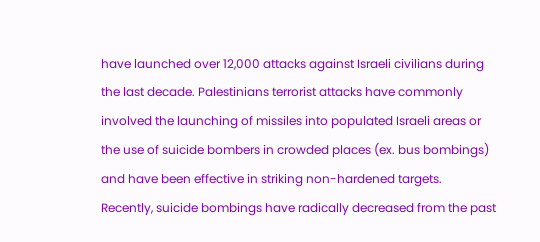have launched over 12,000 attacks against Israeli civilians during the last decade. Palestinians terrorist attacks have commonly involved the launching of missiles into populated Israeli areas or the use of suicide bombers in crowded places (ex. bus bombings) and have been effective in striking non-hardened targets. Recently, suicide bombings have radically decreased from the past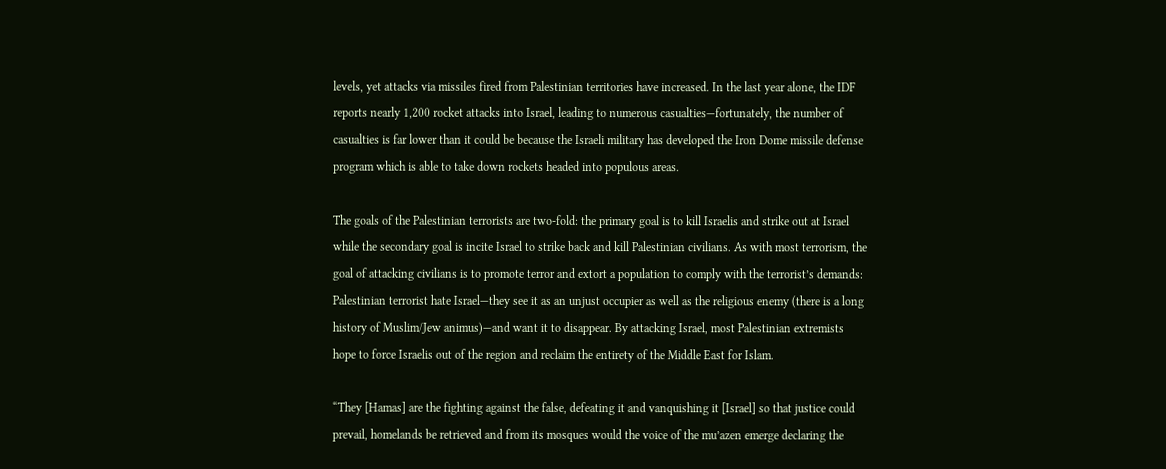levels, yet attacks via missiles fired from Palestinian territories have increased. In the last year alone, the IDF reports nearly 1,200 rocket attacks into Israel, leading to numerous casualties—fortunately, the number of casualties is far lower than it could be because the Israeli military has developed the Iron Dome missile defense program which is able to take down rockets headed into populous areas.

The goals of the Palestinian terrorists are two-fold: the primary goal is to kill Israelis and strike out at Israel while the secondary goal is incite Israel to strike back and kill Palestinian civilians. As with most terrorism, the goal of attacking civilians is to promote terror and extort a population to comply with the terrorist’s demands: Palestinian terrorist hate Israel—they see it as an unjust occupier as well as the religious enemy (there is a long history of Muslim/Jew animus)—and want it to disappear. By attacking Israel, most Palestinian extremists hope to force Israelis out of the region and reclaim the entirety of the Middle East for Islam.

“They [Hamas] are the fighting against the false, defeating it and vanquishing it [Israel] so that justice could prevail, homelands be retrieved and from its mosques would the voice of the mu’azen emerge declaring the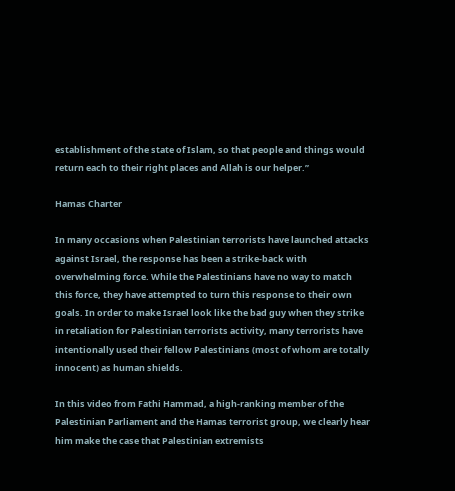establishment of the state of Islam, so that people and things would return each to their right places and Allah is our helper.”

Hamas Charter

In many occasions when Palestinian terrorists have launched attacks against Israel, the response has been a strike-back with overwhelming force. While the Palestinians have no way to match this force, they have attempted to turn this response to their own goals. In order to make Israel look like the bad guy when they strike in retaliation for Palestinian terrorists activity, many terrorists have intentionally used their fellow Palestinians (most of whom are totally innocent) as human shields.

In this video from Fathi Hammad, a high-ranking member of the Palestinian Parliament and the Hamas terrorist group, we clearly hear him make the case that Palestinian extremists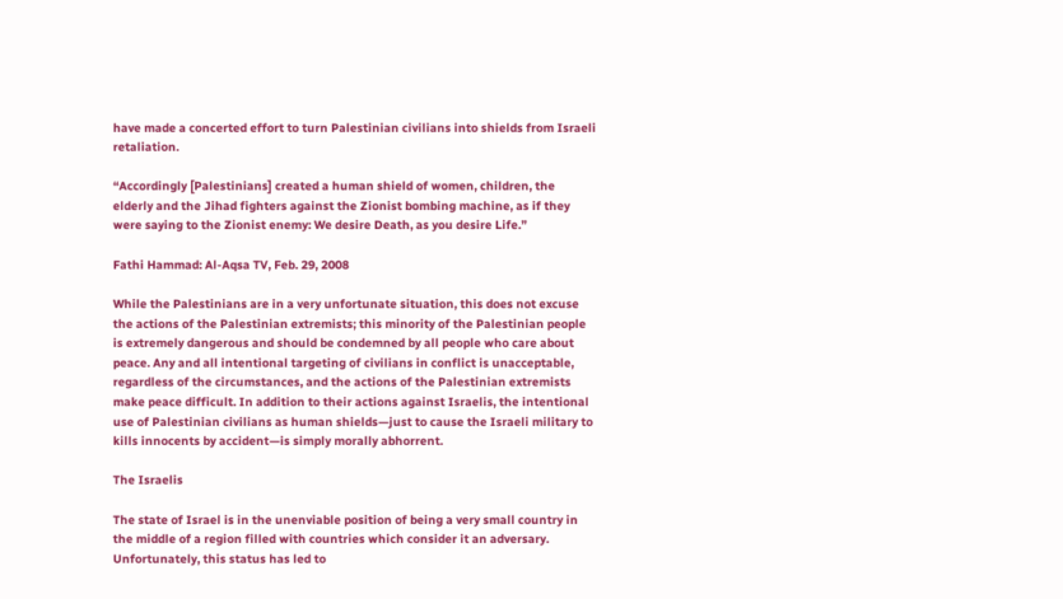have made a concerted effort to turn Palestinian civilians into shields from Israeli retaliation.

“Accordingly [Palestinians] created a human shield of women, children, the elderly and the Jihad fighters against the Zionist bombing machine, as if they were saying to the Zionist enemy: We desire Death, as you desire Life.”

Fathi Hammad: Al-Aqsa TV, Feb. 29, 2008

While the Palestinians are in a very unfortunate situation, this does not excuse the actions of the Palestinian extremists; this minority of the Palestinian people is extremely dangerous and should be condemned by all people who care about peace. Any and all intentional targeting of civilians in conflict is unacceptable, regardless of the circumstances, and the actions of the Palestinian extremists make peace difficult. In addition to their actions against Israelis, the intentional use of Palestinian civilians as human shields—just to cause the Israeli military to kills innocents by accident—is simply morally abhorrent.

The Israelis

The state of Israel is in the unenviable position of being a very small country in the middle of a region filled with countries which consider it an adversary. Unfortunately, this status has led to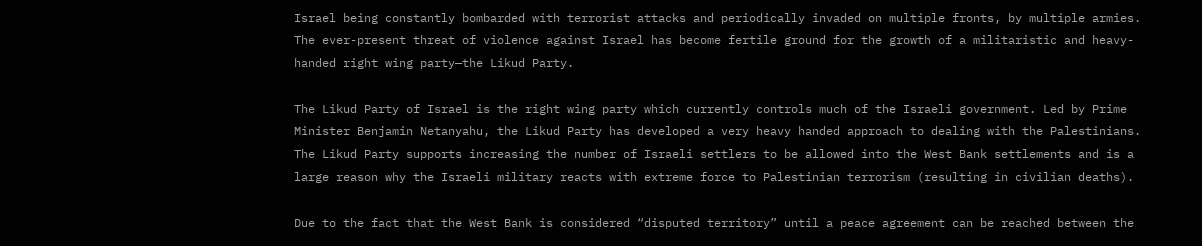Israel being constantly bombarded with terrorist attacks and periodically invaded on multiple fronts, by multiple armies. The ever-present threat of violence against Israel has become fertile ground for the growth of a militaristic and heavy-handed right wing party—the Likud Party.

The Likud Party of Israel is the right wing party which currently controls much of the Israeli government. Led by Prime Minister Benjamin Netanyahu, the Likud Party has developed a very heavy handed approach to dealing with the Palestinians. The Likud Party supports increasing the number of Israeli settlers to be allowed into the West Bank settlements and is a large reason why the Israeli military reacts with extreme force to Palestinian terrorism (resulting in civilian deaths).

Due to the fact that the West Bank is considered “disputed territory” until a peace agreement can be reached between the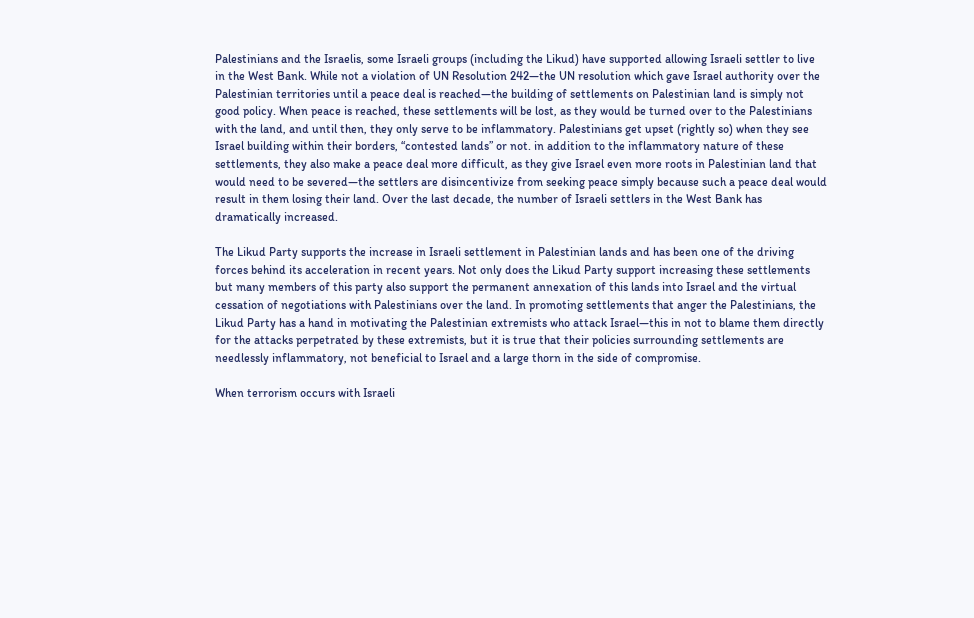Palestinians and the Israelis, some Israeli groups (including the Likud) have supported allowing Israeli settler to live in the West Bank. While not a violation of UN Resolution 242—the UN resolution which gave Israel authority over the Palestinian territories until a peace deal is reached—the building of settlements on Palestinian land is simply not good policy. When peace is reached, these settlements will be lost, as they would be turned over to the Palestinians with the land, and until then, they only serve to be inflammatory. Palestinians get upset (rightly so) when they see Israel building within their borders, “contested lands” or not. in addition to the inflammatory nature of these settlements, they also make a peace deal more difficult, as they give Israel even more roots in Palestinian land that would need to be severed—the settlers are disincentivize from seeking peace simply because such a peace deal would result in them losing their land. Over the last decade, the number of Israeli settlers in the West Bank has dramatically increased.

The Likud Party supports the increase in Israeli settlement in Palestinian lands and has been one of the driving forces behind its acceleration in recent years. Not only does the Likud Party support increasing these settlements but many members of this party also support the permanent annexation of this lands into Israel and the virtual cessation of negotiations with Palestinians over the land. In promoting settlements that anger the Palestinians, the Likud Party has a hand in motivating the Palestinian extremists who attack Israel—this in not to blame them directly for the attacks perpetrated by these extremists, but it is true that their policies surrounding settlements are needlessly inflammatory, not beneficial to Israel and a large thorn in the side of compromise.

When terrorism occurs with Israeli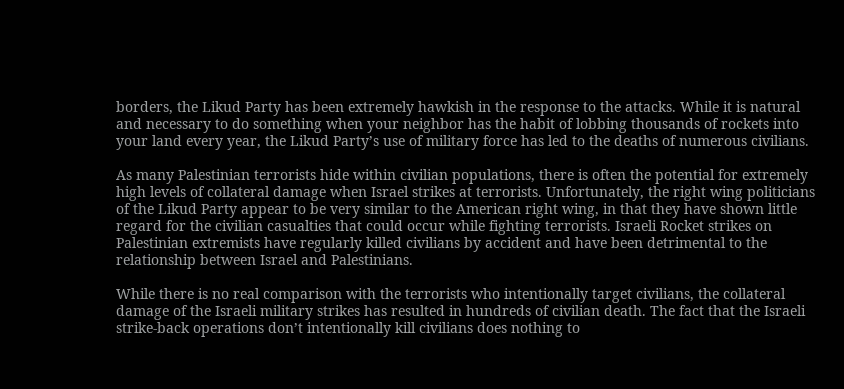borders, the Likud Party has been extremely hawkish in the response to the attacks. While it is natural and necessary to do something when your neighbor has the habit of lobbing thousands of rockets into your land every year, the Likud Party’s use of military force has led to the deaths of numerous civilians.

As many Palestinian terrorists hide within civilian populations, there is often the potential for extremely high levels of collateral damage when Israel strikes at terrorists. Unfortunately, the right wing politicians of the Likud Party appear to be very similar to the American right wing, in that they have shown little regard for the civilian casualties that could occur while fighting terrorists. Israeli Rocket strikes on Palestinian extremists have regularly killed civilians by accident and have been detrimental to the relationship between Israel and Palestinians.

While there is no real comparison with the terrorists who intentionally target civilians, the collateral damage of the Israeli military strikes has resulted in hundreds of civilian death. The fact that the Israeli strike-back operations don’t intentionally kill civilians does nothing to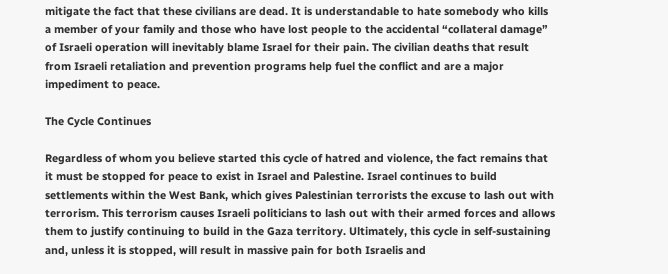mitigate the fact that these civilians are dead. It is understandable to hate somebody who kills a member of your family and those who have lost people to the accidental “collateral damage” of Israeli operation will inevitably blame Israel for their pain. The civilian deaths that result from Israeli retaliation and prevention programs help fuel the conflict and are a major impediment to peace.

The Cycle Continues

Regardless of whom you believe started this cycle of hatred and violence, the fact remains that it must be stopped for peace to exist in Israel and Palestine. Israel continues to build settlements within the West Bank, which gives Palestinian terrorists the excuse to lash out with terrorism. This terrorism causes Israeli politicians to lash out with their armed forces and allows them to justify continuing to build in the Gaza territory. Ultimately, this cycle in self-sustaining and, unless it is stopped, will result in massive pain for both Israelis and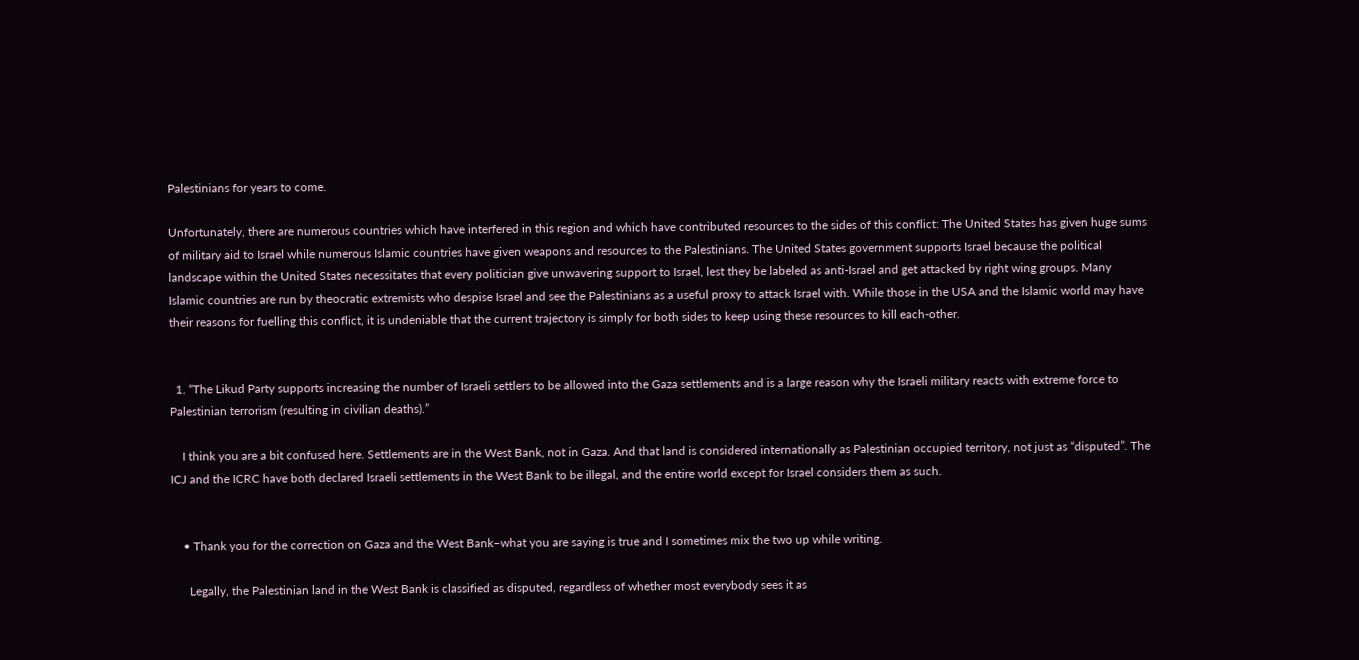Palestinians for years to come.

Unfortunately, there are numerous countries which have interfered in this region and which have contributed resources to the sides of this conflict: The United States has given huge sums of military aid to Israel while numerous Islamic countries have given weapons and resources to the Palestinians. The United States government supports Israel because the political landscape within the United States necessitates that every politician give unwavering support to Israel, lest they be labeled as anti-Israel and get attacked by right wing groups. Many Islamic countries are run by theocratic extremists who despise Israel and see the Palestinians as a useful proxy to attack Israel with. While those in the USA and the Islamic world may have their reasons for fuelling this conflict, it is undeniable that the current trajectory is simply for both sides to keep using these resources to kill each-other.


  1. “The Likud Party supports increasing the number of Israeli settlers to be allowed into the Gaza settlements and is a large reason why the Israeli military reacts with extreme force to Palestinian terrorism (resulting in civilian deaths).”

    I think you are a bit confused here. Settlements are in the West Bank, not in Gaza. And that land is considered internationally as Palestinian occupied territory, not just as “disputed”. The ICJ and the ICRC have both declared Israeli settlements in the West Bank to be illegal, and the entire world except for Israel considers them as such.


    • Thank you for the correction on Gaza and the West Bank–what you are saying is true and I sometimes mix the two up while writing.

      Legally, the Palestinian land in the West Bank is classified as disputed, regardless of whether most everybody sees it as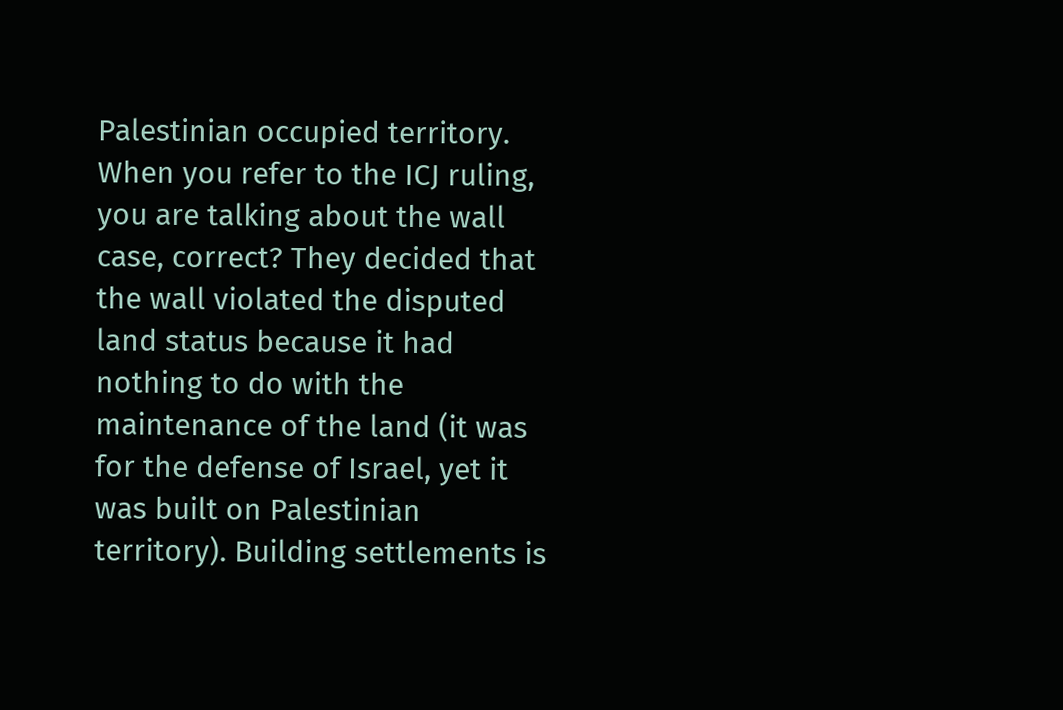Palestinian occupied territory. When you refer to the ICJ ruling, you are talking about the wall case, correct? They decided that the wall violated the disputed land status because it had nothing to do with the maintenance of the land (it was for the defense of Israel, yet it was built on Palestinian territory). Building settlements is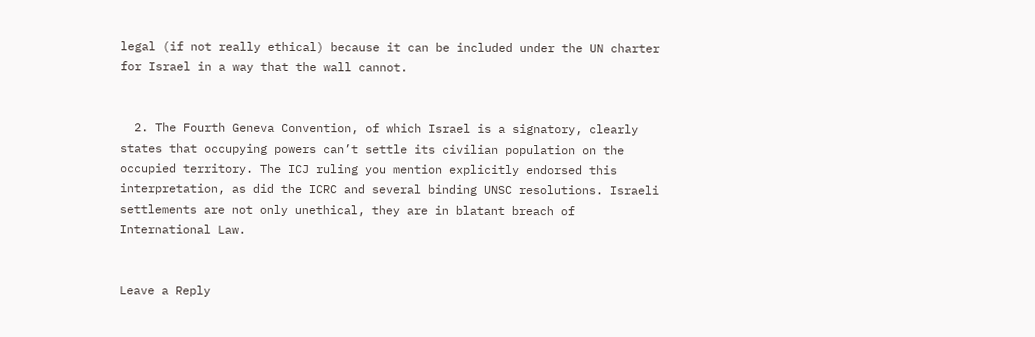legal (if not really ethical) because it can be included under the UN charter for Israel in a way that the wall cannot.


  2. The Fourth Geneva Convention, of which Israel is a signatory, clearly states that occupying powers can’t settle its civilian population on the occupied territory. The ICJ ruling you mention explicitly endorsed this interpretation, as did the ICRC and several binding UNSC resolutions. Israeli settlements are not only unethical, they are in blatant breach of International Law.


Leave a Reply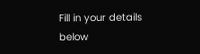Fill in your details below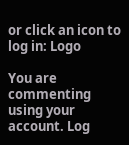or click an icon to log in: Logo

You are commenting using your account. Log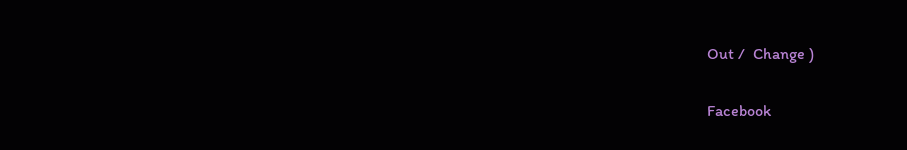Out /  Change )

Facebook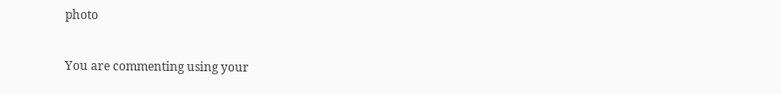photo

You are commenting using your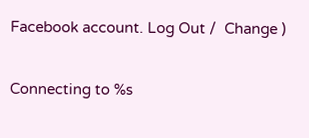Facebook account. Log Out /  Change )

Connecting to %s